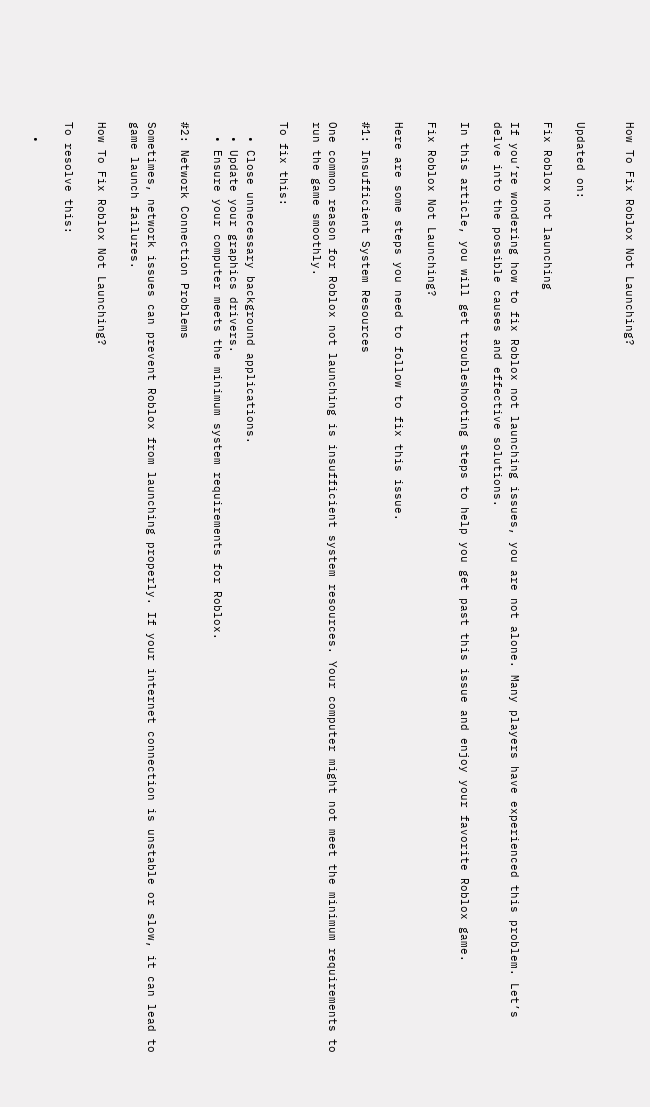How To Fix Roblox Not Launching?


Updated on:

Fix Roblox not launching

If you’re wondering how to fix Roblox not launching issues, you are not alone. Many players have experienced this problem. Let’s delve into the possible causes and effective solutions.

In this article, you will get troubleshooting steps to help you get past this issue and enjoy your favorite Roblox game.

Fix Roblox Not Launching?

Here are some steps you need to follow to fix this issue.

#1: Insufficient System Resources

One common reason for Roblox not launching is insufficient system resources. Your computer might not meet the minimum requirements to run the game smoothly.

To fix this:

  • Close unnecessary background applications.
  • Update your graphics drivers.
  • Ensure your computer meets the minimum system requirements for Roblox.

#2: Network Connection Problems

Sometimes, network issues can prevent Roblox from launching properly. If your internet connection is unstable or slow, it can lead to game launch failures.

How To Fix Roblox Not Launching?

To resolve this:

  •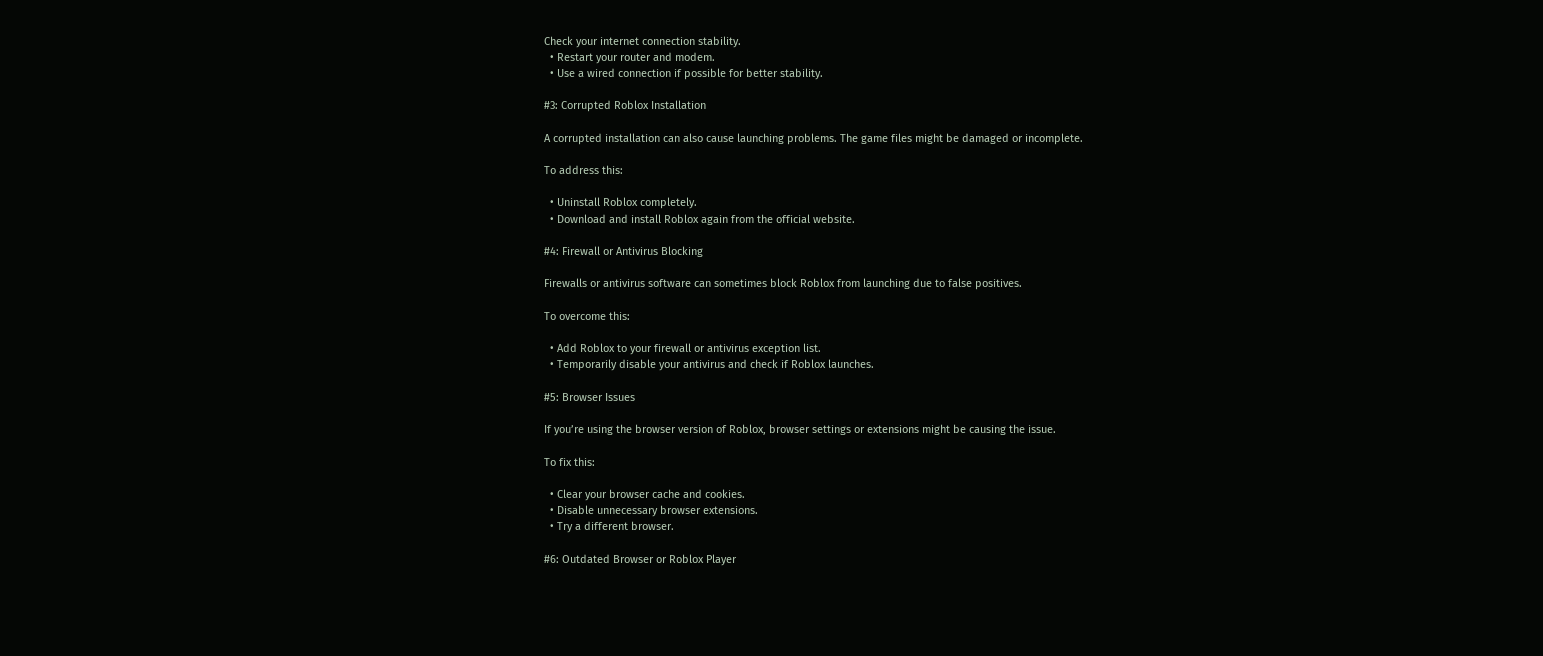Check your internet connection stability.
  • Restart your router and modem.
  • Use a wired connection if possible for better stability.

#3: Corrupted Roblox Installation

A corrupted installation can also cause launching problems. The game files might be damaged or incomplete.

To address this:

  • Uninstall Roblox completely.
  • Download and install Roblox again from the official website.

#4: Firewall or Antivirus Blocking

Firewalls or antivirus software can sometimes block Roblox from launching due to false positives.

To overcome this:

  • Add Roblox to your firewall or antivirus exception list.
  • Temporarily disable your antivirus and check if Roblox launches.

#5: Browser Issues

If you’re using the browser version of Roblox, browser settings or extensions might be causing the issue.

To fix this:

  • Clear your browser cache and cookies.
  • Disable unnecessary browser extensions.
  • Try a different browser.

#6: Outdated Browser or Roblox Player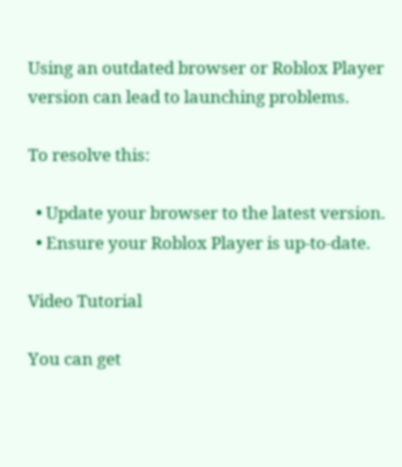Using an outdated browser or Roblox Player version can lead to launching problems.

To resolve this:

  • Update your browser to the latest version.
  • Ensure your Roblox Player is up-to-date.

Video Tutorial

You can get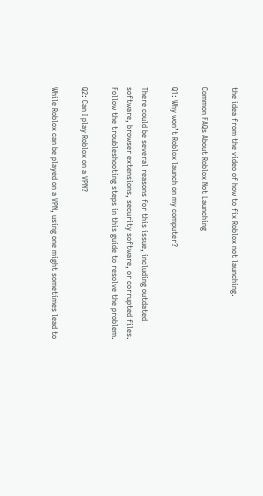the idea from the video of how to fix Roblox not launching.

Common FAQs About Roblox Not Launching

Q1: Why won’t Roblox launch on my computer?

There could be several reasons for this issue, including outdated software, browser extensions, security software, or corrupted files. Follow the troubleshooting steps in this guide to resolve the problem.

Q2: Can I play Roblox on a VPN?

While Roblox can be played on a VPN, using one might sometimes lead to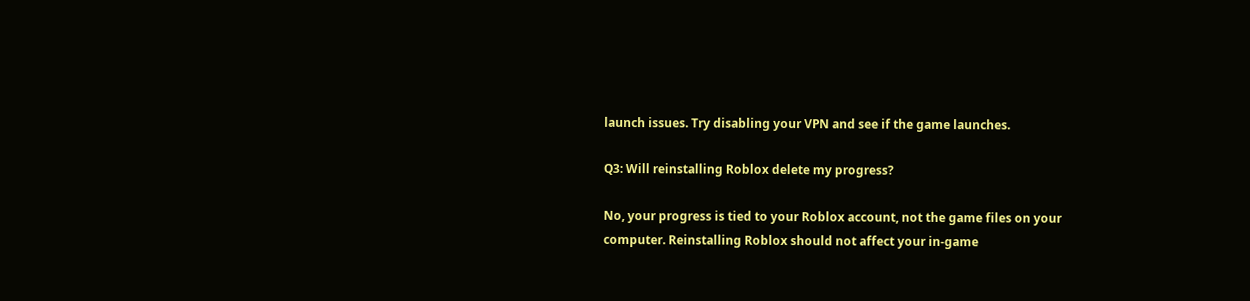launch issues. Try disabling your VPN and see if the game launches.

Q3: Will reinstalling Roblox delete my progress?

No, your progress is tied to your Roblox account, not the game files on your computer. Reinstalling Roblox should not affect your in-game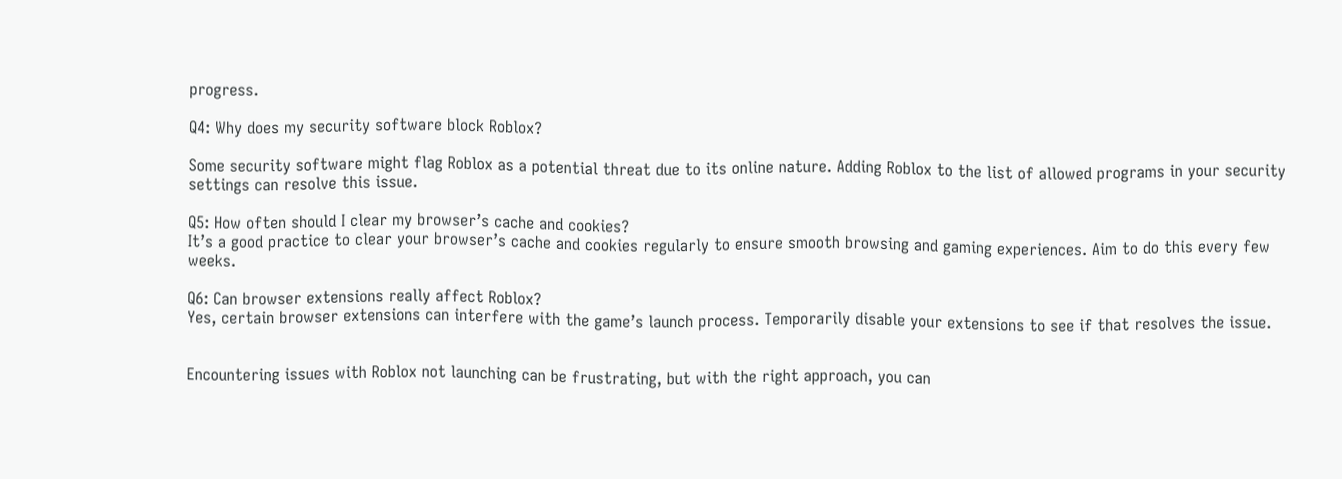progress.

Q4: Why does my security software block Roblox?

Some security software might flag Roblox as a potential threat due to its online nature. Adding Roblox to the list of allowed programs in your security settings can resolve this issue.

Q5: How often should I clear my browser’s cache and cookies?
It’s a good practice to clear your browser’s cache and cookies regularly to ensure smooth browsing and gaming experiences. Aim to do this every few weeks.

Q6: Can browser extensions really affect Roblox?
Yes, certain browser extensions can interfere with the game’s launch process. Temporarily disable your extensions to see if that resolves the issue.


Encountering issues with Roblox not launching can be frustrating, but with the right approach, you can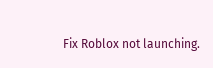Fix Roblox not launching.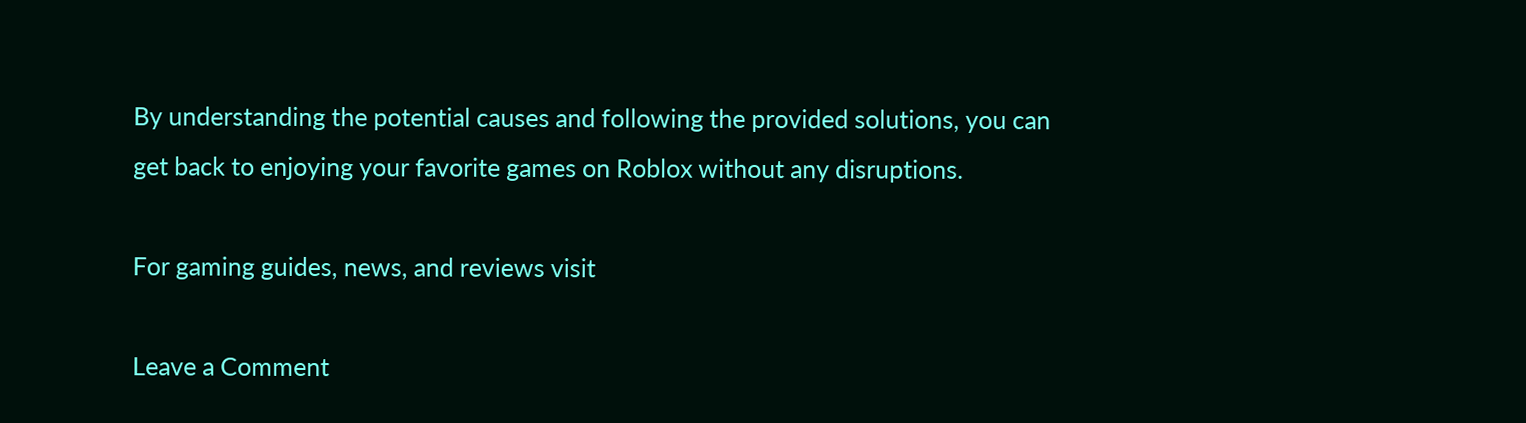By understanding the potential causes and following the provided solutions, you can get back to enjoying your favorite games on Roblox without any disruptions.

For gaming guides, news, and reviews visit

Leave a Comment